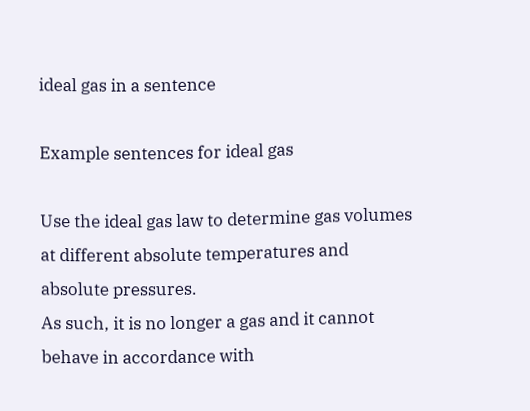ideal gas in a sentence

Example sentences for ideal gas

Use the ideal gas law to determine gas volumes at different absolute temperatures and absolute pressures.
As such, it is no longer a gas and it cannot behave in accordance with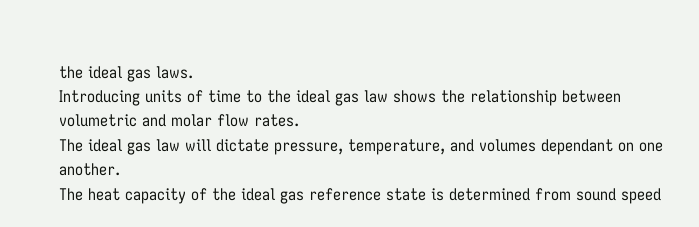the ideal gas laws.
Introducing units of time to the ideal gas law shows the relationship between volumetric and molar flow rates.
The ideal gas law will dictate pressure, temperature, and volumes dependant on one another.
The heat capacity of the ideal gas reference state is determined from sound speed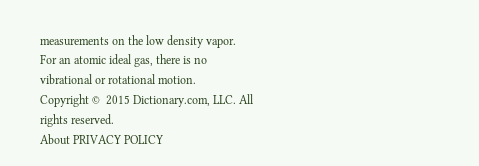measurements on the low density vapor.
For an atomic ideal gas, there is no vibrational or rotational motion.
Copyright ©  2015 Dictionary.com, LLC. All rights reserved.
About PRIVACY POLICY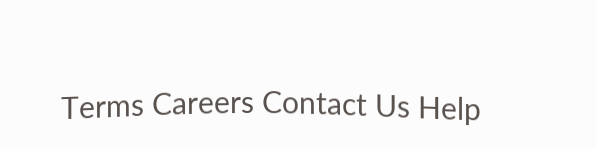Terms Careers Contact Us Help